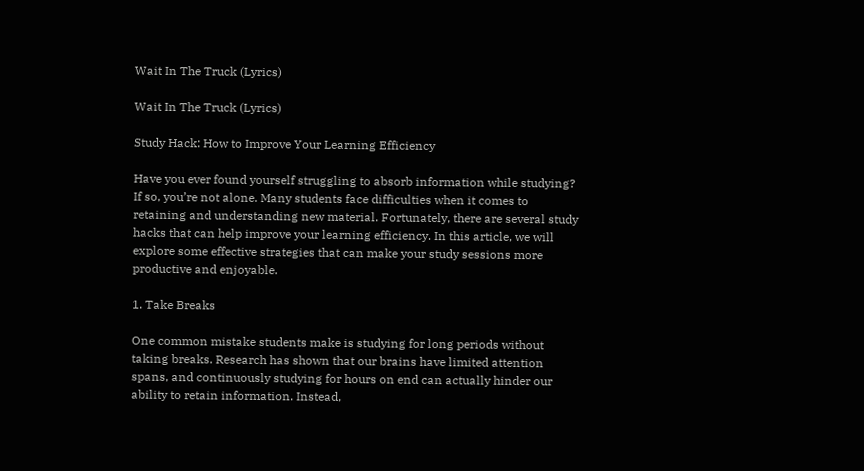Wait In The Truck (Lyrics)

Wait In The Truck (Lyrics)

Study Hack: How to Improve Your Learning Efficiency

Have you ever found yourself struggling to absorb information while studying? If so, you’re not alone. Many students face difficulties when it comes to retaining and understanding new material. Fortunately, there are several study hacks that can help improve your learning efficiency. In this article, we will explore some effective strategies that can make your study sessions more productive and enjoyable.

1. Take Breaks

One common mistake students make is studying for long periods without taking breaks. Research has shown that our brains have limited attention spans, and continuously studying for hours on end can actually hinder our ability to retain information. Instead,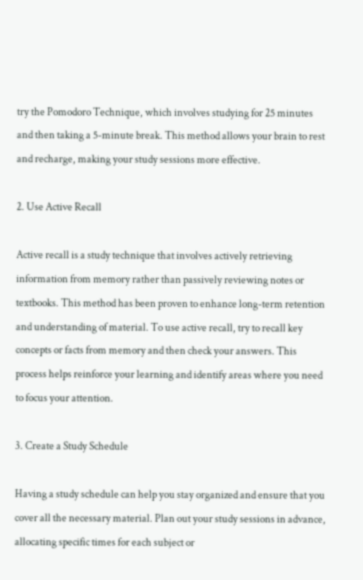try the Pomodoro Technique, which involves studying for 25 minutes and then taking a 5-minute break. This method allows your brain to rest and recharge, making your study sessions more effective.

2. Use Active Recall

Active recall is a study technique that involves actively retrieving information from memory rather than passively reviewing notes or textbooks. This method has been proven to enhance long-term retention and understanding of material. To use active recall, try to recall key concepts or facts from memory and then check your answers. This process helps reinforce your learning and identify areas where you need to focus your attention.

3. Create a Study Schedule

Having a study schedule can help you stay organized and ensure that you cover all the necessary material. Plan out your study sessions in advance, allocating specific times for each subject or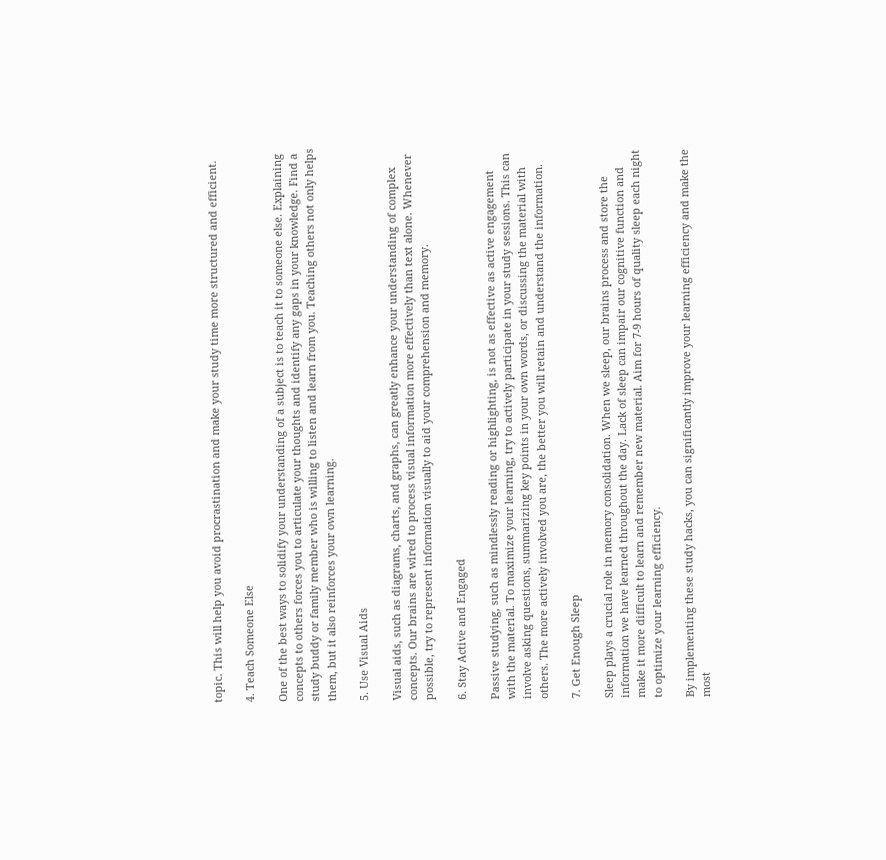topic. This will help you avoid procrastination and make your study time more structured and efficient.

4. Teach Someone Else

One of the best ways to solidify your understanding of a subject is to teach it to someone else. Explaining concepts to others forces you to articulate your thoughts and identify any gaps in your knowledge. Find a study buddy or family member who is willing to listen and learn from you. Teaching others not only helps them, but it also reinforces your own learning.

5. Use Visual Aids

Visual aids, such as diagrams, charts, and graphs, can greatly enhance your understanding of complex concepts. Our brains are wired to process visual information more effectively than text alone. Whenever possible, try to represent information visually to aid your comprehension and memory.

6. Stay Active and Engaged

Passive studying, such as mindlessly reading or highlighting, is not as effective as active engagement with the material. To maximize your learning, try to actively participate in your study sessions. This can involve asking questions, summarizing key points in your own words, or discussing the material with others. The more actively involved you are, the better you will retain and understand the information.

7. Get Enough Sleep

Sleep plays a crucial role in memory consolidation. When we sleep, our brains process and store the information we have learned throughout the day. Lack of sleep can impair our cognitive function and make it more difficult to learn and remember new material. Aim for 7-9 hours of quality sleep each night to optimize your learning efficiency.

By implementing these study hacks, you can significantly improve your learning efficiency and make the most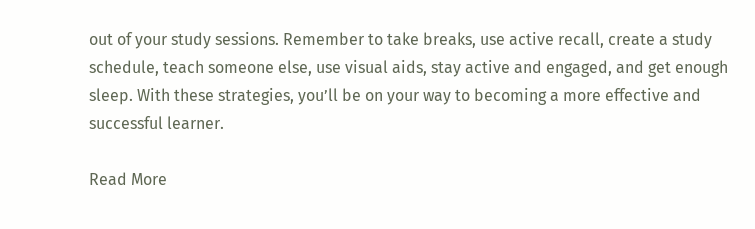out of your study sessions. Remember to take breaks, use active recall, create a study schedule, teach someone else, use visual aids, stay active and engaged, and get enough sleep. With these strategies, you’ll be on your way to becoming a more effective and successful learner.

Read More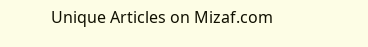Unique Articles on Mizaf.com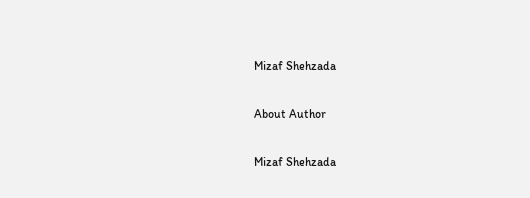Mizaf Shehzada

About Author

Mizaf Shehzada